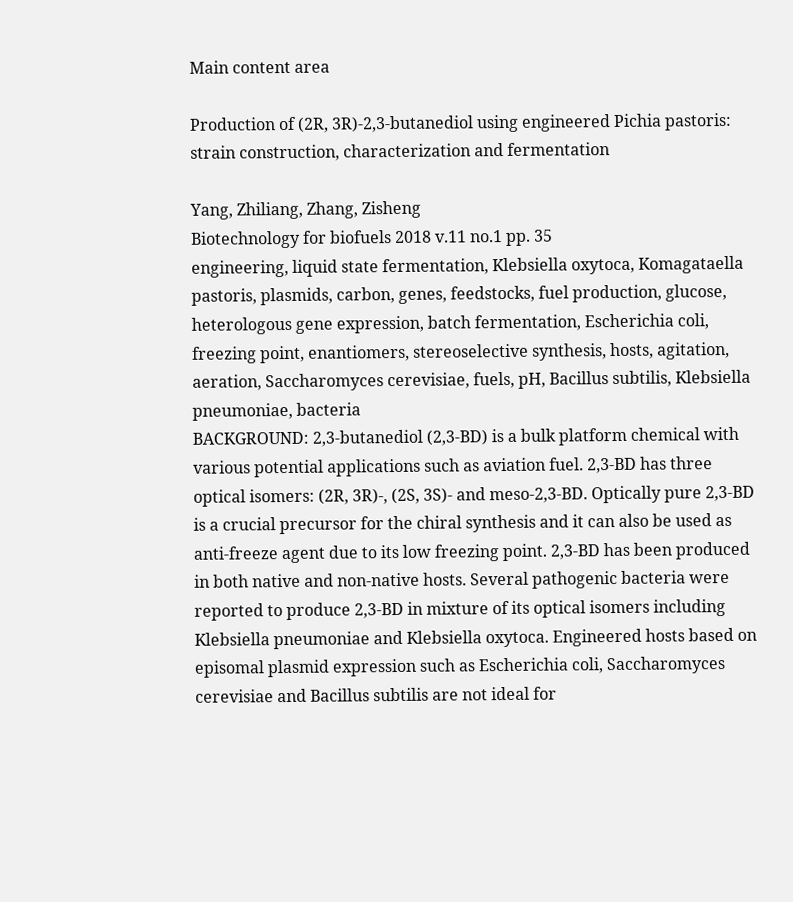Main content area

Production of (2R, 3R)-2,3-butanediol using engineered Pichia pastoris: strain construction, characterization and fermentation

Yang, Zhiliang, Zhang, Zisheng
Biotechnology for biofuels 2018 v.11 no.1 pp. 35
engineering, liquid state fermentation, Klebsiella oxytoca, Komagataella pastoris, plasmids, carbon, genes, feedstocks, fuel production, glucose, heterologous gene expression, batch fermentation, Escherichia coli, freezing point, enantiomers, stereoselective synthesis, hosts, agitation, aeration, Saccharomyces cerevisiae, fuels, pH, Bacillus subtilis, Klebsiella pneumoniae, bacteria
BACKGROUND: 2,3-butanediol (2,3-BD) is a bulk platform chemical with various potential applications such as aviation fuel. 2,3-BD has three optical isomers: (2R, 3R)-, (2S, 3S)- and meso-2,3-BD. Optically pure 2,3-BD is a crucial precursor for the chiral synthesis and it can also be used as anti-freeze agent due to its low freezing point. 2,3-BD has been produced in both native and non-native hosts. Several pathogenic bacteria were reported to produce 2,3-BD in mixture of its optical isomers including Klebsiella pneumoniae and Klebsiella oxytoca. Engineered hosts based on episomal plasmid expression such as Escherichia coli, Saccharomyces cerevisiae and Bacillus subtilis are not ideal for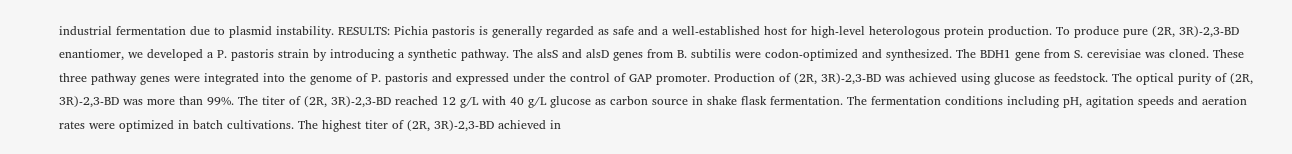industrial fermentation due to plasmid instability. RESULTS: Pichia pastoris is generally regarded as safe and a well-established host for high-level heterologous protein production. To produce pure (2R, 3R)-2,3-BD enantiomer, we developed a P. pastoris strain by introducing a synthetic pathway. The alsS and alsD genes from B. subtilis were codon-optimized and synthesized. The BDH1 gene from S. cerevisiae was cloned. These three pathway genes were integrated into the genome of P. pastoris and expressed under the control of GAP promoter. Production of (2R, 3R)-2,3-BD was achieved using glucose as feedstock. The optical purity of (2R, 3R)-2,3-BD was more than 99%. The titer of (2R, 3R)-2,3-BD reached 12 g/L with 40 g/L glucose as carbon source in shake flask fermentation. The fermentation conditions including pH, agitation speeds and aeration rates were optimized in batch cultivations. The highest titer of (2R, 3R)-2,3-BD achieved in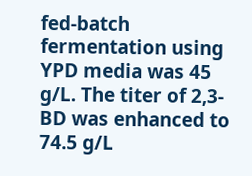fed-batch fermentation using YPD media was 45 g/L. The titer of 2,3-BD was enhanced to 74.5 g/L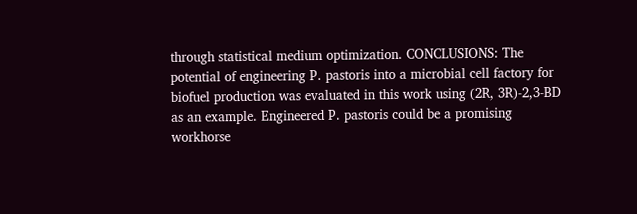through statistical medium optimization. CONCLUSIONS: The potential of engineering P. pastoris into a microbial cell factory for biofuel production was evaluated in this work using (2R, 3R)-2,3-BD as an example. Engineered P. pastoris could be a promising workhorse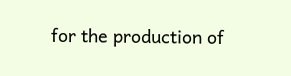for the production of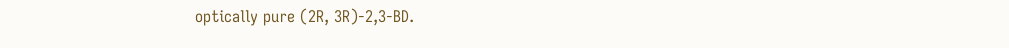optically pure (2R, 3R)-2,3-BD.